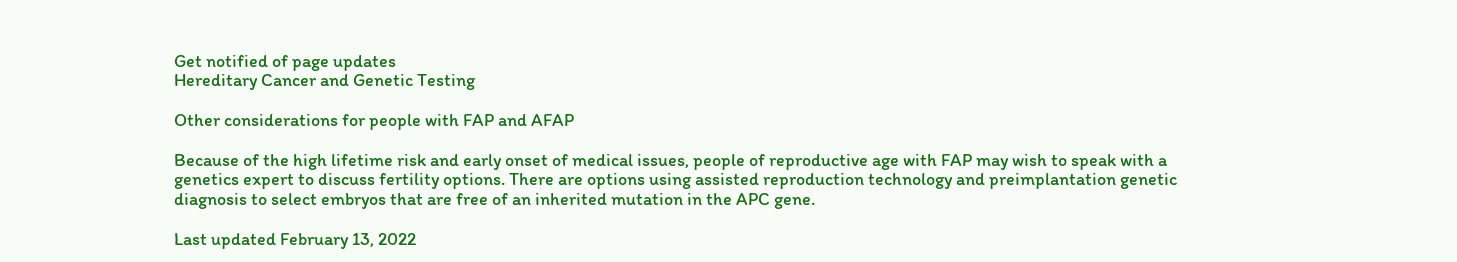Get notified of page updates
Hereditary Cancer and Genetic Testing

Other considerations for people with FAP and AFAP

Because of the high lifetime risk and early onset of medical issues, people of reproductive age with FAP may wish to speak with a genetics expert to discuss fertility options. There are options using assisted reproduction technology and preimplantation genetic diagnosis to select embryos that are free of an inherited mutation in the APC gene.

Last updated February 13, 2022